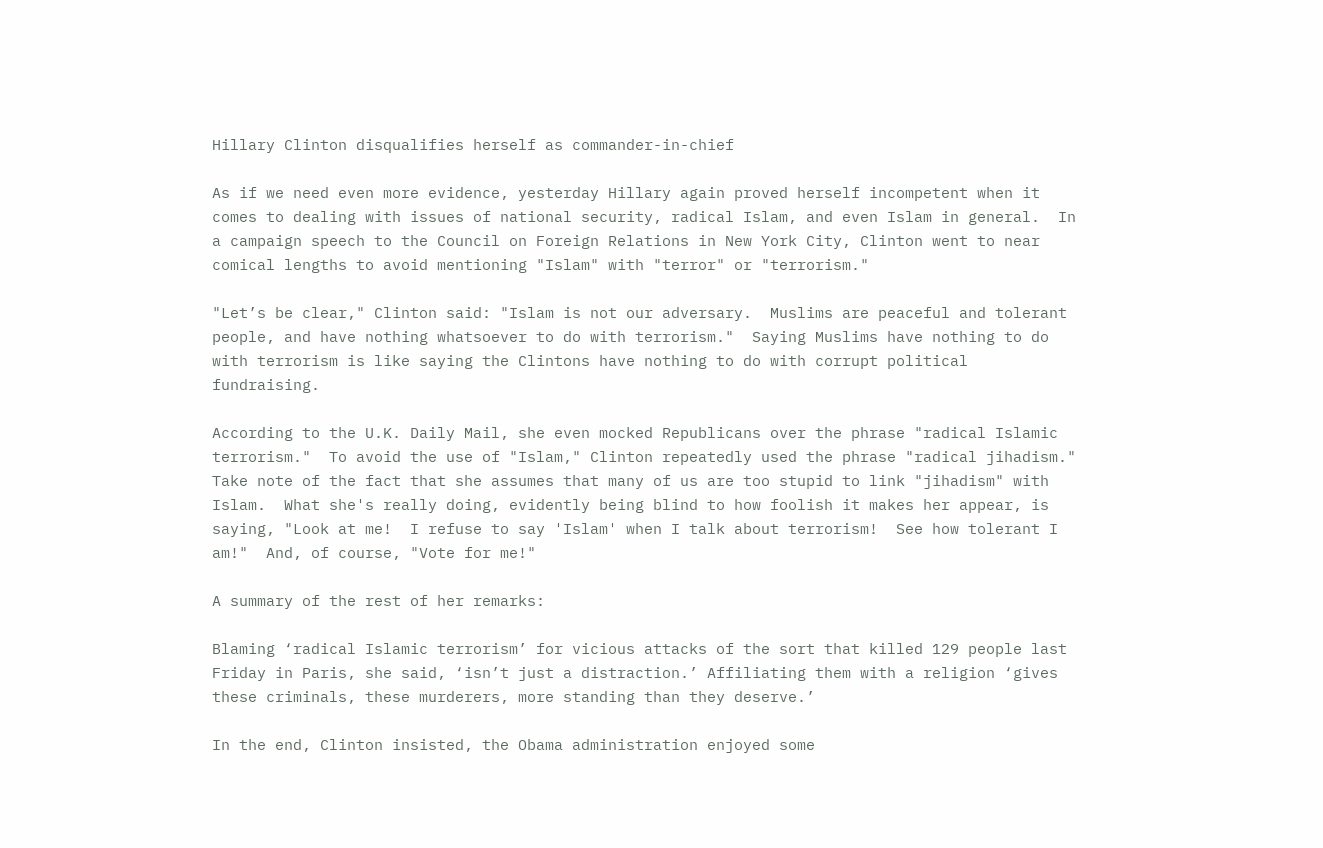Hillary Clinton disqualifies herself as commander-in-chief

As if we need even more evidence, yesterday Hillary again proved herself incompetent when it comes to dealing with issues of national security, radical Islam, and even Islam in general.  In a campaign speech to the Council on Foreign Relations in New York City, Clinton went to near comical lengths to avoid mentioning "Islam" with "terror" or "terrorism."

"Let’s be clear," Clinton said: "Islam is not our adversary.  Muslims are peaceful and tolerant people, and have nothing whatsoever to do with terrorism."  Saying Muslims have nothing to do with terrorism is like saying the Clintons have nothing to do with corrupt political fundraising.

According to the U.K. Daily Mail, she even mocked Republicans over the phrase "radical Islamic terrorism."  To avoid the use of "Islam," Clinton repeatedly used the phrase "radical jihadism."  Take note of the fact that she assumes that many of us are too stupid to link "jihadism" with Islam.  What she's really doing, evidently being blind to how foolish it makes her appear, is saying, "Look at me!  I refuse to say 'Islam' when I talk about terrorism!  See how tolerant I am!"  And, of course, "Vote for me!"

A summary of the rest of her remarks:

Blaming ‘radical Islamic terrorism’ for vicious attacks of the sort that killed 129 people last Friday in Paris, she said, ‘isn’t just a distraction.’ Affiliating them with a religion ‘gives these criminals, these murderers, more standing than they deserve.’

In the end, Clinton insisted, the Obama administration enjoyed some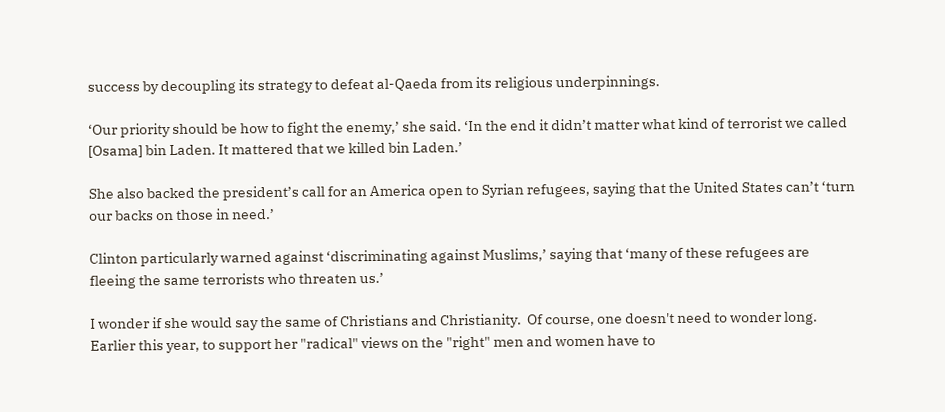success by decoupling its strategy to defeat al-Qaeda from its religious underpinnings.

‘Our priority should be how to fight the enemy,’ she said. ‘In the end it didn’t matter what kind of terrorist we called [Osama] bin Laden. It mattered that we killed bin Laden.’

She also backed the president’s call for an America open to Syrian refugees, saying that the United States can’t ‘turn our backs on those in need.’

Clinton particularly warned against ‘discriminating against Muslims,’ saying that ‘many of these refugees are fleeing the same terrorists who threaten us.’

I wonder if she would say the same of Christians and Christianity.  Of course, one doesn't need to wonder long.  Earlier this year, to support her "radical" views on the "right" men and women have to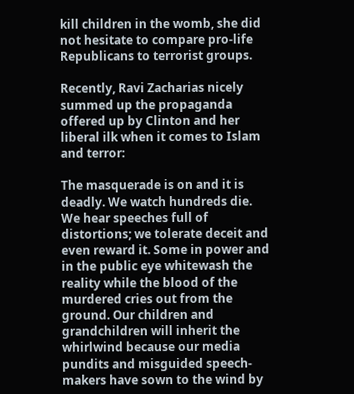kill children in the womb, she did not hesitate to compare pro-life Republicans to terrorist groups.

Recently, Ravi Zacharias nicely summed up the propaganda offered up by Clinton and her liberal ilk when it comes to Islam and terror:

The masquerade is on and it is deadly. We watch hundreds die. We hear speeches full of distortions; we tolerate deceit and even reward it. Some in power and in the public eye whitewash the reality while the blood of the murdered cries out from the ground. Our children and grandchildren will inherit the whirlwind because our media pundits and misguided speech-makers have sown to the wind by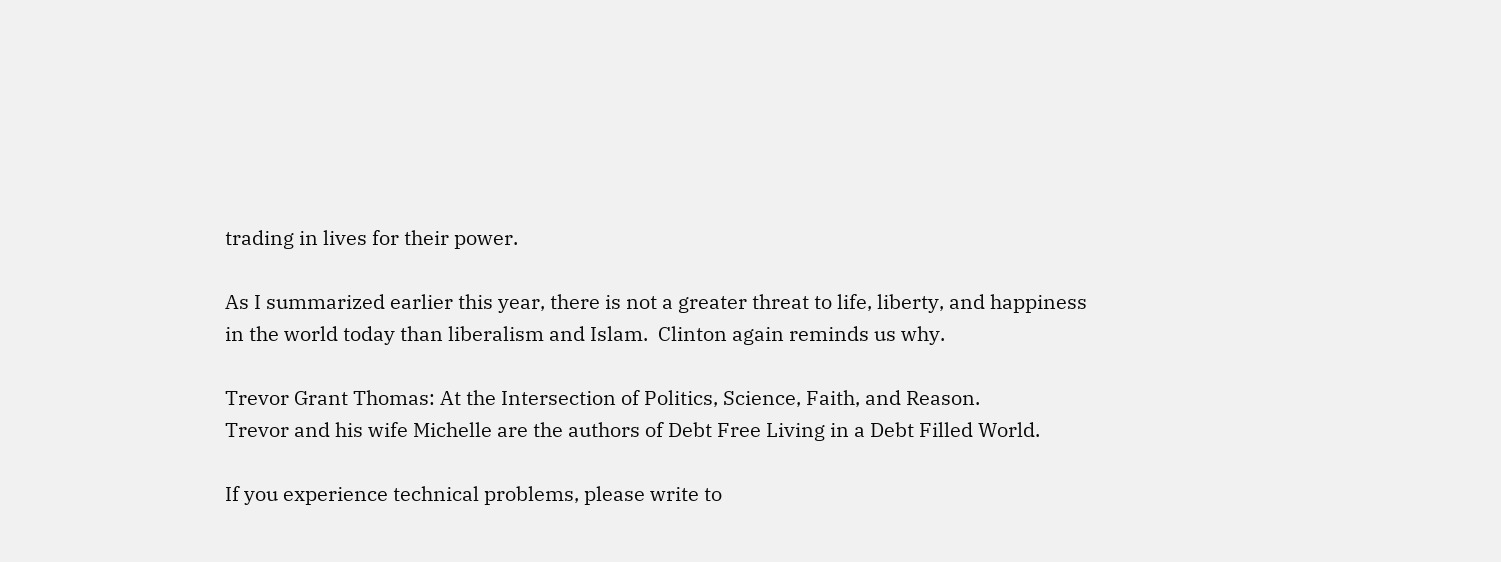trading in lives for their power.

As I summarized earlier this year, there is not a greater threat to life, liberty, and happiness in the world today than liberalism and Islam.  Clinton again reminds us why.

Trevor Grant Thomas: At the Intersection of Politics, Science, Faith, and Reason.
Trevor and his wife Michelle are the authors of Debt Free Living in a Debt Filled World.

If you experience technical problems, please write to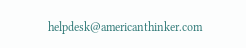helpdesk@americanthinker.com